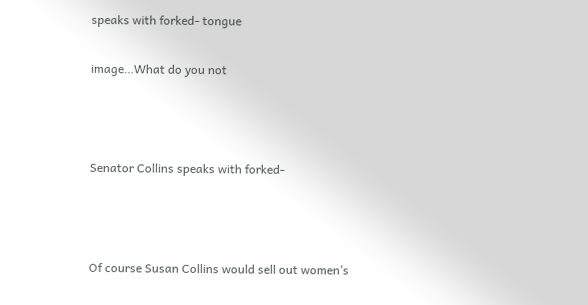speaks with forked- tongue

image…What do you not



Senator Collins speaks with forked-



Of course Susan Collins would sell out women’s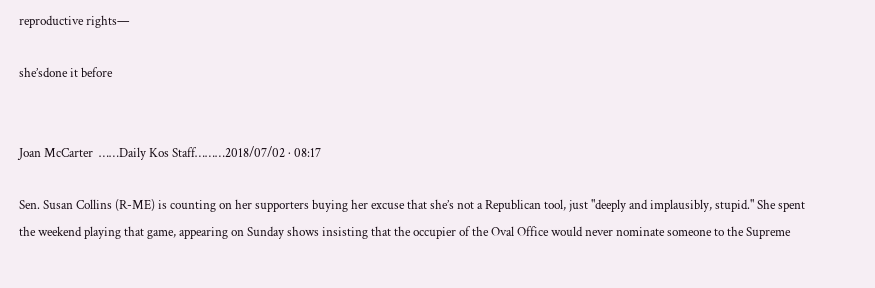reproductive rights—

she’sdone it before


Joan McCarter  ……Daily Kos Staff………2018/07/02 · 08:17

Sen. Susan Collins (R-ME) is counting on her supporters buying her excuse that she’s not a Republican tool, just "deeply and implausibly, stupid." She spent the weekend playing that game, appearing on Sunday shows insisting that the occupier of the Oval Office would never nominate someone to the Supreme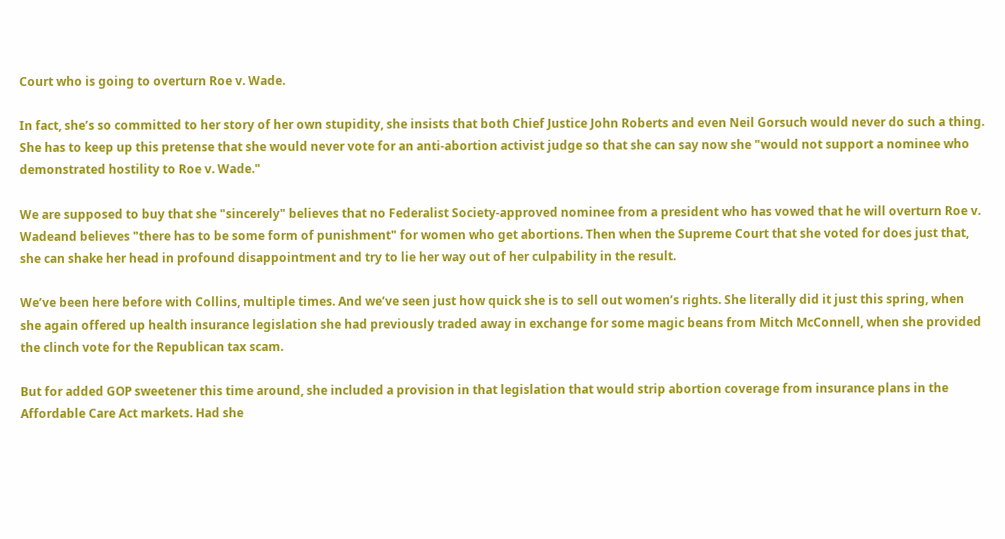Court who is going to overturn Roe v. Wade.

In fact, she’s so committed to her story of her own stupidity, she insists that both Chief Justice John Roberts and even Neil Gorsuch would never do such a thing. She has to keep up this pretense that she would never vote for an anti-abortion activist judge so that she can say now she "would not support a nominee who demonstrated hostility to Roe v. Wade."

We are supposed to buy that she "sincerely" believes that no Federalist Society-approved nominee from a president who has vowed that he will overturn Roe v. Wadeand believes "there has to be some form of punishment" for women who get abortions. Then when the Supreme Court that she voted for does just that, she can shake her head in profound disappointment and try to lie her way out of her culpability in the result.

We’ve been here before with Collins, multiple times. And we’ve seen just how quick she is to sell out women’s rights. She literally did it just this spring, when she again offered up health insurance legislation she had previously traded away in exchange for some magic beans from Mitch McConnell, when she provided the clinch vote for the Republican tax scam.

But for added GOP sweetener this time around, she included a provision in that legislation that would strip abortion coverage from insurance plans in the Affordable Care Act markets. Had she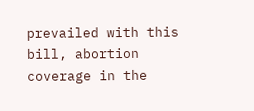prevailed with this bill, abortion coverage in the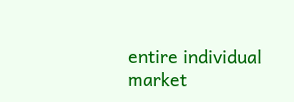entire individual market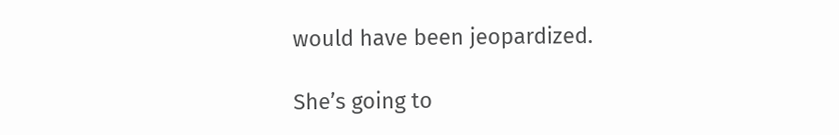would have been jeopardized.

She’s going to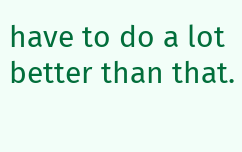have to do a lot better than that.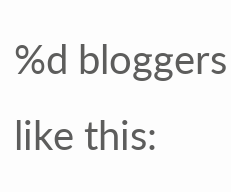%d bloggers like this: